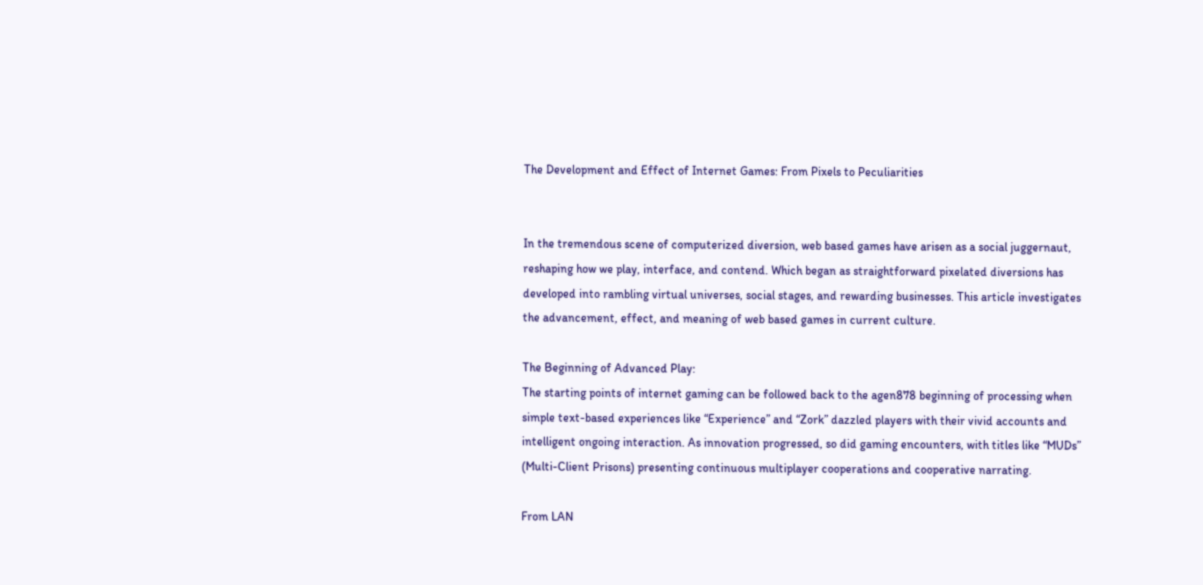The Development and Effect of Internet Games: From Pixels to Peculiarities


In the tremendous scene of computerized diversion, web based games have arisen as a social juggernaut, reshaping how we play, interface, and contend. Which began as straightforward pixelated diversions has developed into rambling virtual universes, social stages, and rewarding businesses. This article investigates the advancement, effect, and meaning of web based games in current culture.

The Beginning of Advanced Play:
The starting points of internet gaming can be followed back to the agen878 beginning of processing when simple text-based experiences like “Experience” and “Zork” dazzled players with their vivid accounts and intelligent ongoing interaction. As innovation progressed, so did gaming encounters, with titles like “MUDs” (Multi-Client Prisons) presenting continuous multiplayer cooperations and cooperative narrating.

From LAN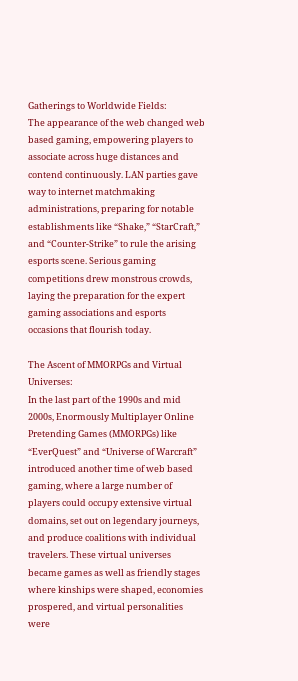Gatherings to Worldwide Fields:
The appearance of the web changed web based gaming, empowering players to associate across huge distances and contend continuously. LAN parties gave way to internet matchmaking administrations, preparing for notable establishments like “Shake,” “StarCraft,” and “Counter-Strike” to rule the arising esports scene. Serious gaming competitions drew monstrous crowds, laying the preparation for the expert gaming associations and esports occasions that flourish today.

The Ascent of MMORPGs and Virtual Universes:
In the last part of the 1990s and mid 2000s, Enormously Multiplayer Online Pretending Games (MMORPGs) like “EverQuest” and “Universe of Warcraft” introduced another time of web based gaming, where a large number of players could occupy extensive virtual domains, set out on legendary journeys, and produce coalitions with individual travelers. These virtual universes became games as well as friendly stages where kinships were shaped, economies prospered, and virtual personalities were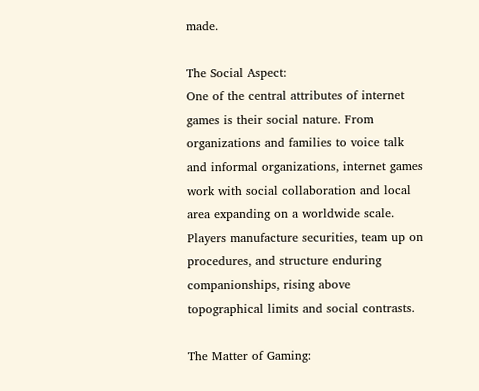made.

The Social Aspect:
One of the central attributes of internet games is their social nature. From organizations and families to voice talk and informal organizations, internet games work with social collaboration and local area expanding on a worldwide scale. Players manufacture securities, team up on procedures, and structure enduring companionships, rising above topographical limits and social contrasts.

The Matter of Gaming: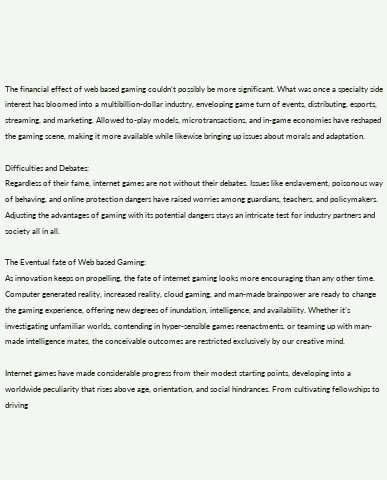The financial effect of web based gaming couldn’t possibly be more significant. What was once a specialty side interest has bloomed into a multibillion-dollar industry, enveloping game turn of events, distributing, esports, streaming, and marketing. Allowed to-play models, microtransactions, and in-game economies have reshaped the gaming scene, making it more available while likewise bringing up issues about morals and adaptation.

Difficulties and Debates:
Regardless of their fame, internet games are not without their debates. Issues like enslavement, poisonous way of behaving, and online protection dangers have raised worries among guardians, teachers, and policymakers. Adjusting the advantages of gaming with its potential dangers stays an intricate test for industry partners and society all in all.

The Eventual fate of Web based Gaming:
As innovation keeps on propelling, the fate of internet gaming looks more encouraging than any other time. Computer generated reality, increased reality, cloud gaming, and man-made brainpower are ready to change the gaming experience, offering new degrees of inundation, intelligence, and availability. Whether it’s investigating unfamiliar worlds, contending in hyper-sensible games reenactments, or teaming up with man-made intelligence mates, the conceivable outcomes are restricted exclusively by our creative mind.

Internet games have made considerable progress from their modest starting points, developing into a worldwide peculiarity that rises above age, orientation, and social hindrances. From cultivating fellowships to driving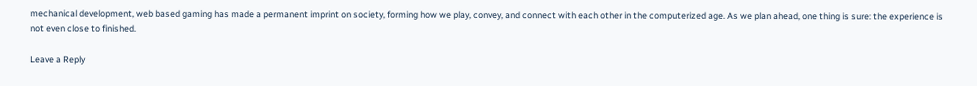mechanical development, web based gaming has made a permanent imprint on society, forming how we play, convey, and connect with each other in the computerized age. As we plan ahead, one thing is sure: the experience is not even close to finished.

Leave a Reply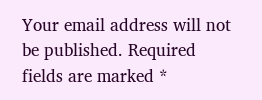Your email address will not be published. Required fields are marked *